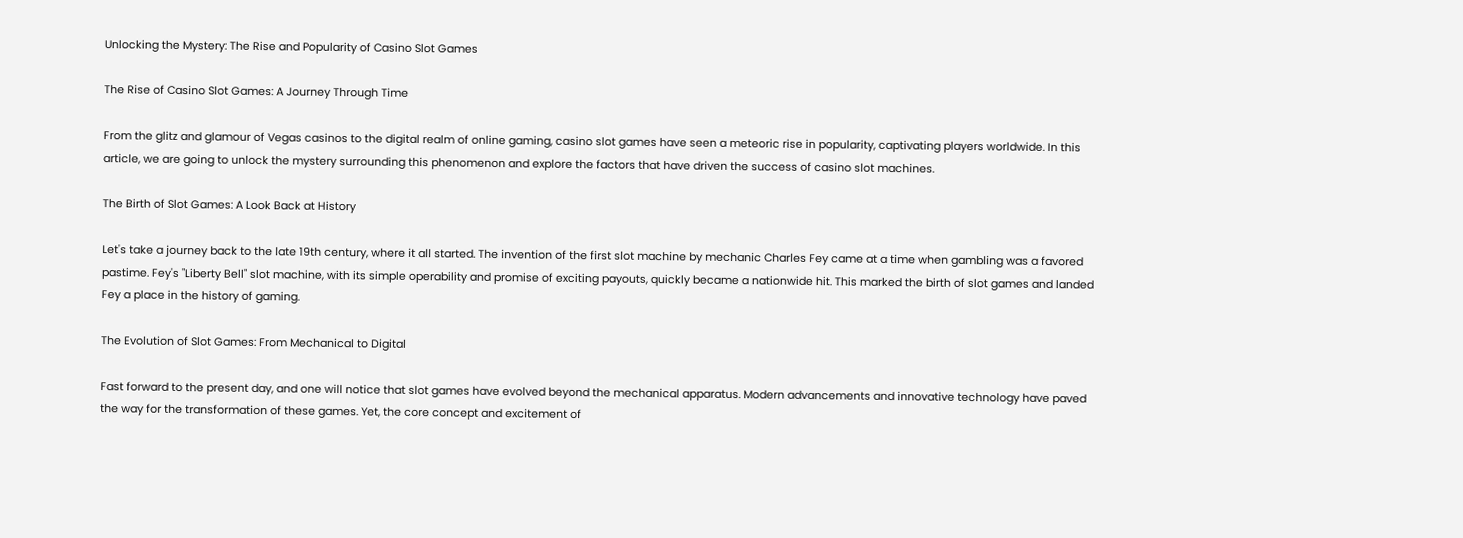Unlocking the Mystery: The Rise and Popularity of Casino Slot Games

The Rise of Casino Slot Games: A Journey Through Time

From the glitz and glamour of Vegas casinos to the digital realm of online gaming, casino slot games have seen a meteoric rise in popularity, captivating players worldwide. In this article, we are going to unlock the mystery surrounding this phenomenon and explore the factors that have driven the success of casino slot machines.

The Birth of Slot Games: A Look Back at History

Let's take a journey back to the late 19th century, where it all started. The invention of the first slot machine by mechanic Charles Fey came at a time when gambling was a favored pastime. Fey's "Liberty Bell" slot machine, with its simple operability and promise of exciting payouts, quickly became a nationwide hit. This marked the birth of slot games and landed Fey a place in the history of gaming.

The Evolution of Slot Games: From Mechanical to Digital

Fast forward to the present day, and one will notice that slot games have evolved beyond the mechanical apparatus. Modern advancements and innovative technology have paved the way for the transformation of these games. Yet, the core concept and excitement of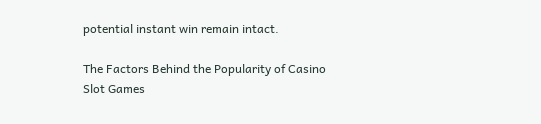potential instant win remain intact.

The Factors Behind the Popularity of Casino Slot Games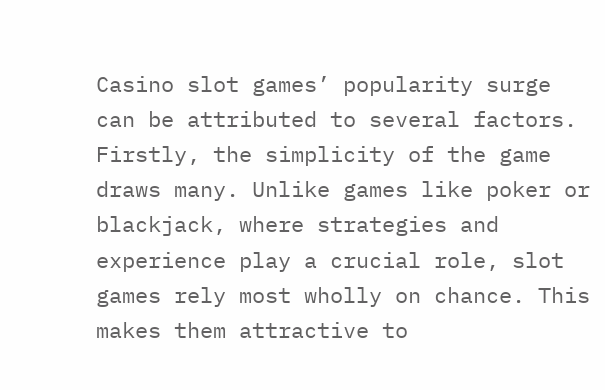Casino slot games’ popularity surge can be attributed to several factors. Firstly, the simplicity of the game draws many. Unlike games like poker or blackjack, where strategies and experience play a crucial role, slot games rely most wholly on chance. This makes them attractive to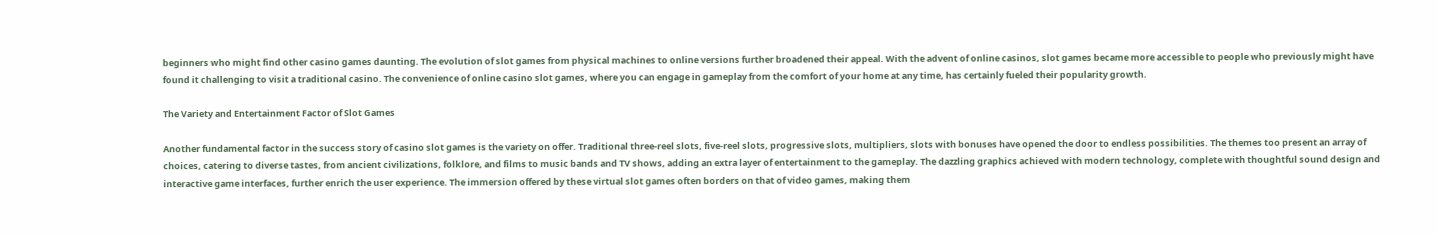beginners who might find other casino games daunting. The evolution of slot games from physical machines to online versions further broadened their appeal. With the advent of online casinos, slot games became more accessible to people who previously might have found it challenging to visit a traditional casino. The convenience of online casino slot games, where you can engage in gameplay from the comfort of your home at any time, has certainly fueled their popularity growth.

The Variety and Entertainment Factor of Slot Games

Another fundamental factor in the success story of casino slot games is the variety on offer. Traditional three-reel slots, five-reel slots, progressive slots, multipliers, slots with bonuses have opened the door to endless possibilities. The themes too present an array of choices, catering to diverse tastes, from ancient civilizations, folklore, and films to music bands and TV shows, adding an extra layer of entertainment to the gameplay. The dazzling graphics achieved with modern technology, complete with thoughtful sound design and interactive game interfaces, further enrich the user experience. The immersion offered by these virtual slot games often borders on that of video games, making them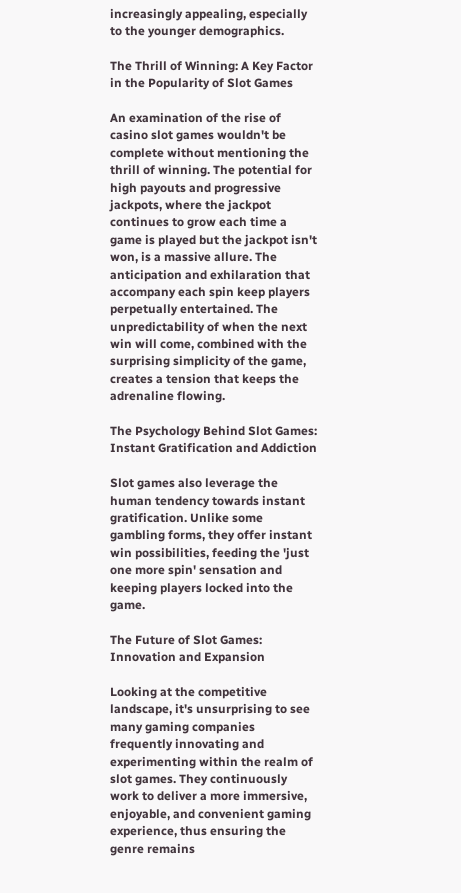increasingly appealing, especially to the younger demographics.

The Thrill of Winning: A Key Factor in the Popularity of Slot Games

An examination of the rise of casino slot games wouldn't be complete without mentioning the thrill of winning. The potential for high payouts and progressive jackpots, where the jackpot continues to grow each time a game is played but the jackpot isn't won, is a massive allure. The anticipation and exhilaration that accompany each spin keep players perpetually entertained. The unpredictability of when the next win will come, combined with the surprising simplicity of the game, creates a tension that keeps the adrenaline flowing.

The Psychology Behind Slot Games: Instant Gratification and Addiction

Slot games also leverage the human tendency towards instant gratification. Unlike some gambling forms, they offer instant win possibilities, feeding the 'just one more spin' sensation and keeping players locked into the game.

The Future of Slot Games: Innovation and Expansion

Looking at the competitive landscape, it's unsurprising to see many gaming companies frequently innovating and experimenting within the realm of slot games. They continuously work to deliver a more immersive, enjoyable, and convenient gaming experience, thus ensuring the genre remains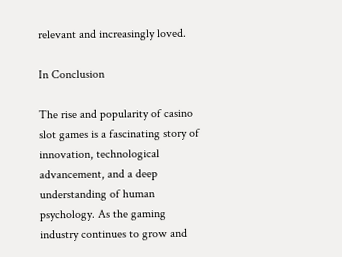relevant and increasingly loved.

In Conclusion

The rise and popularity of casino slot games is a fascinating story of innovation, technological advancement, and a deep understanding of human psychology. As the gaming industry continues to grow and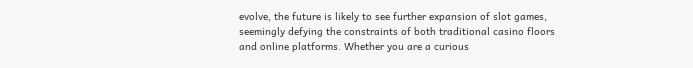evolve, the future is likely to see further expansion of slot games, seemingly defying the constraints of both traditional casino floors and online platforms. Whether you are a curious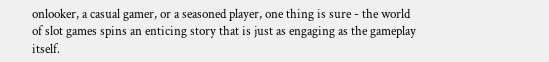onlooker, a casual gamer, or a seasoned player, one thing is sure - the world of slot games spins an enticing story that is just as engaging as the gameplay itself.